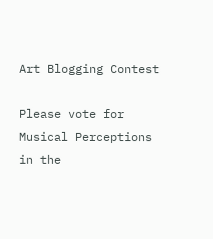Art Blogging Contest

Please vote for Musical Perceptions in the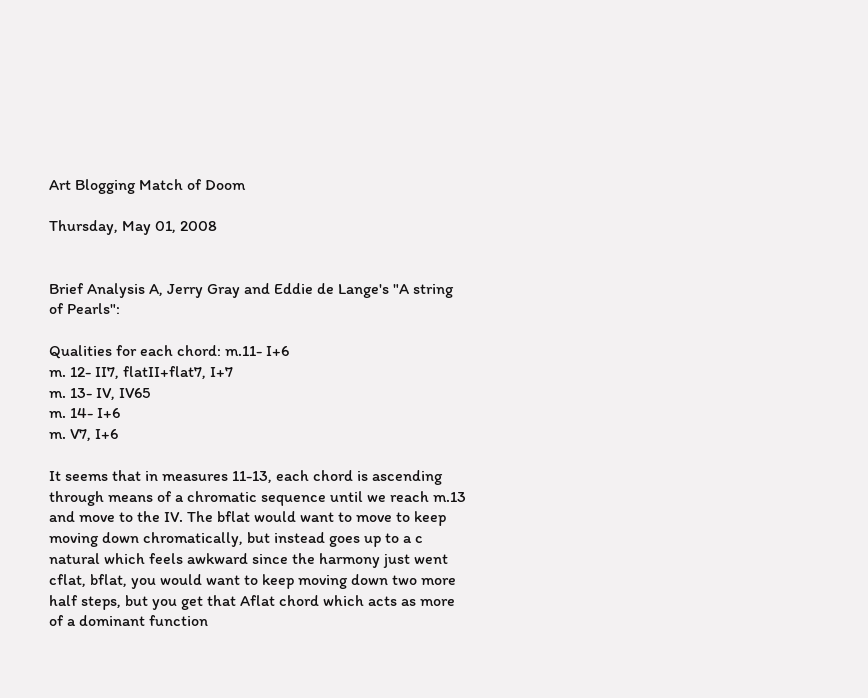Art Blogging Match of Doom

Thursday, May 01, 2008


Brief Analysis A, Jerry Gray and Eddie de Lange's "A string of Pearls":

Qualities for each chord: m.11- I+6
m. 12- II7, flatII+flat7, I+7
m. 13- IV, IV65
m. 14- I+6
m. V7, I+6

It seems that in measures 11-13, each chord is ascending through means of a chromatic sequence until we reach m.13 and move to the IV. The bflat would want to move to keep moving down chromatically, but instead goes up to a c natural which feels awkward since the harmony just went cflat, bflat, you would want to keep moving down two more half steps, but you get that Aflat chord which acts as more of a dominant function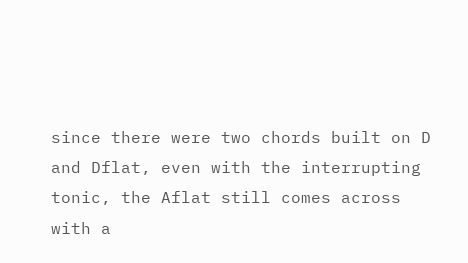since there were two chords built on D and Dflat, even with the interrupting tonic, the Aflat still comes across with a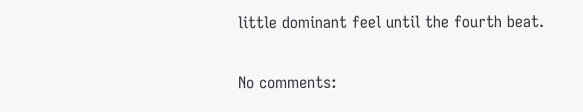little dominant feel until the fourth beat.

No comments: